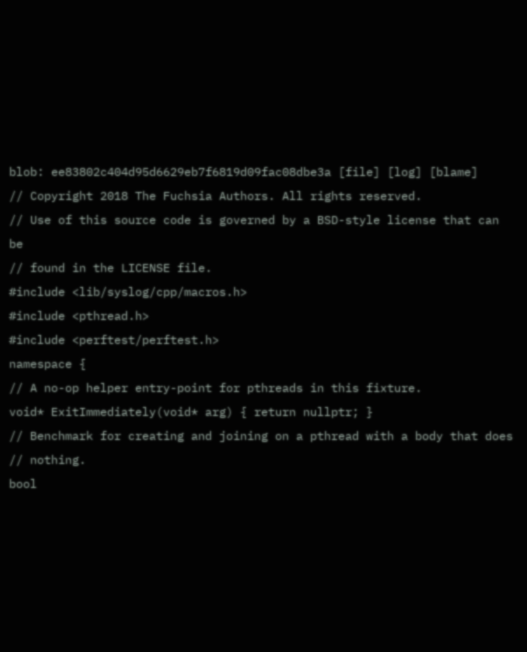blob: ee83802c404d95d6629eb7f6819d09fac08dbe3a [file] [log] [blame]
// Copyright 2018 The Fuchsia Authors. All rights reserved.
// Use of this source code is governed by a BSD-style license that can be
// found in the LICENSE file.
#include <lib/syslog/cpp/macros.h>
#include <pthread.h>
#include <perftest/perftest.h>
namespace {
// A no-op helper entry-point for pthreads in this fixture.
void* ExitImmediately(void* arg) { return nullptr; }
// Benchmark for creating and joining on a pthread with a body that does
// nothing.
bool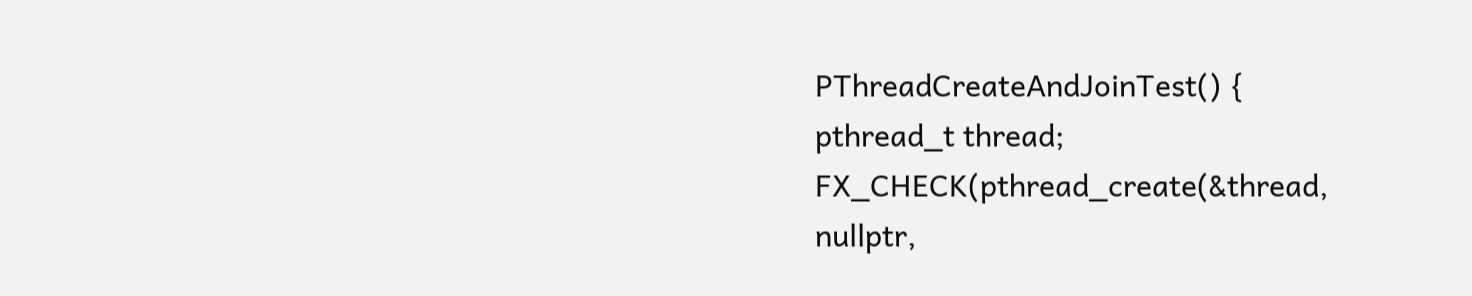PThreadCreateAndJoinTest() {
pthread_t thread;
FX_CHECK(pthread_create(&thread, nullptr,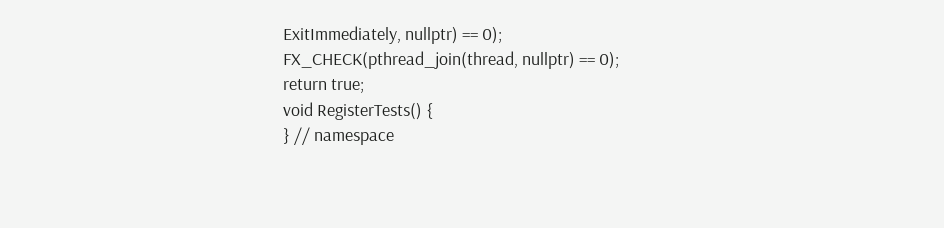ExitImmediately, nullptr) == 0);
FX_CHECK(pthread_join(thread, nullptr) == 0);
return true;
void RegisterTests() {
} // namespace